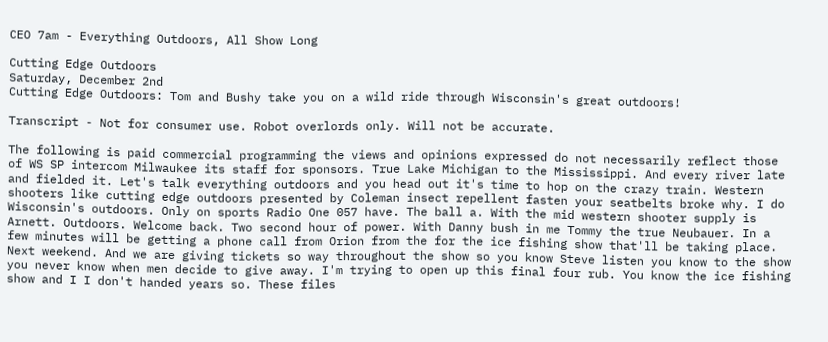CEO 7am - Everything Outdoors, All Show Long

Cutting Edge Outdoors
Saturday, December 2nd
Cutting Edge Outdoors: Tom and Bushy take you on a wild ride through Wisconsin's great outdoors!

Transcript - Not for consumer use. Robot overlords only. Will not be accurate.

The following is paid commercial programming the views and opinions expressed do not necessarily reflect those of WS SP intercom Milwaukee its staff for sponsors. True Lake Michigan to the Mississippi. And every river late and fielded it. Let's talk everything outdoors and you head out it's time to hop on the crazy train. Western shooters like cutting edge outdoors presented by Coleman insect repellent fasten your seatbelts broke why. I do Wisconsin's outdoors. Only on sports Radio One 057 have. The ball a. With the mid western shooter supply is Arnett. Outdoors. Welcome back. Two second hour of power. With Danny bush in me Tommy the true Neubauer. In a few minutes will be getting a phone call from Orion from the for the ice fishing show that'll be taking place. Next weekend. And we are giving tickets so way throughout the show so you know Steve listen you know to the show you never know when men decide to give away. I'm trying to open up this final four rub. You know the ice fishing show and I I don't handed years so. These files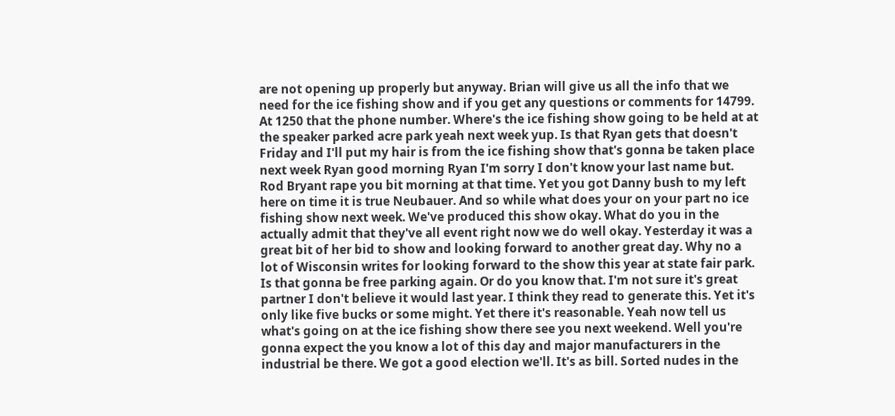are not opening up properly but anyway. Brian will give us all the info that we need for the ice fishing show and if you get any questions or comments for 14799. At 1250 that the phone number. Where's the ice fishing show going to be held at at the speaker parked acre park yeah next week yup. Is that Ryan gets that doesn't Friday and I'll put my hair is from the ice fishing show that's gonna be taken place next week Ryan good morning Ryan I'm sorry I don't know your last name but. Rod Bryant rape you bit morning at that time. Yet you got Danny bush to my left here on time it is true Neubauer. And so while what does your on your part no ice fishing show next week. We've produced this show okay. What do you in the actually admit that they've all event right now we do well okay. Yesterday it was a great bit of her bid to show and looking forward to another great day. Why no a lot of Wisconsin writes for looking forward to the show this year at state fair park. Is that gonna be free parking again. Or do you know that. I'm not sure it's great partner I don't believe it would last year. I think they read to generate this. Yet it's only like five bucks or some might. Yet there it's reasonable. Yeah now tell us what's going on at the ice fishing show there see you next weekend. Well you're gonna expect the you know a lot of this day and major manufacturers in the industrial be there. We got a good election we'll. It's as bill. Sorted nudes in the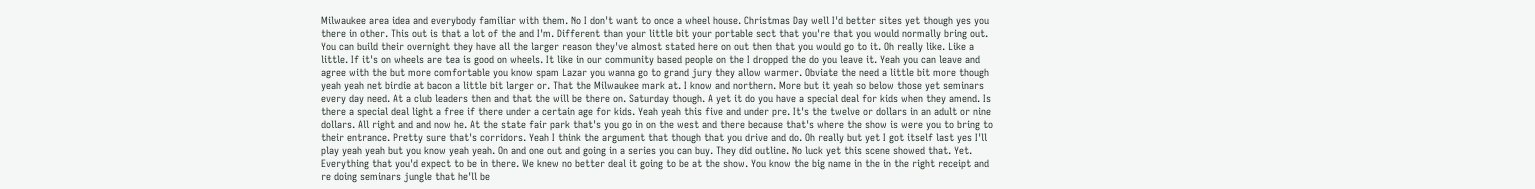Milwaukee area idea and everybody familiar with them. No I don't want to once a wheel house. Christmas Day well I'd better sites yet though yes you there in other. This out is that a lot of the and I'm. Different than your little bit your portable sect that you're that you would normally bring out. You can build their overnight they have all the larger reason they've almost stated here on out then that you would go to it. Oh really like. Like a little. If it's on wheels are tea is good on wheels. It like in our community based people on the I dropped the do you leave it. Yeah you can leave and agree with the but more comfortable you know spam Lazar you wanna go to grand jury they allow warmer. Obviate the need a little bit more though yeah yeah net birdie at bacon a little bit larger or. That the Milwaukee mark at. I know and northern. More but it yeah so below those yet seminars every day need. At a club leaders then and that the will be there on. Saturday though. A yet it do you have a special deal for kids when they amend. Is there a special deal light a free if there under a certain age for kids. Yeah yeah this five and under pre. It's the twelve or dollars in an adult or nine dollars. All right and and now he. At the state fair park that's you go in on the west and there because that's where the show is were you to bring to their entrance. Pretty sure that's corridors. Yeah I think the argument that though that you drive and do. Oh really but yet I got itself last yes I'll play yeah yeah but you know yeah yeah. On and one out and going in a series you can buy. They did outline. No luck yet this scene showed that. Yet. Everything that you'd expect to be in there. We knew no better deal it going to be at the show. You know the big name in the in the right receipt and re doing seminars jungle that he'll be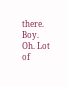there. Boy. Oh. Lot of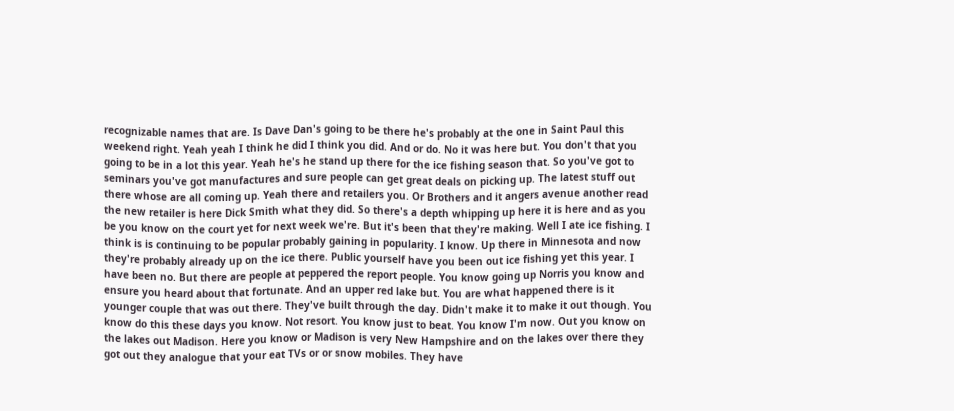recognizable names that are. Is Dave Dan's going to be there he's probably at the one in Saint Paul this weekend right. Yeah yeah I think he did I think you did. And or do. No it was here but. You don't that you going to be in a lot this year. Yeah he's he stand up there for the ice fishing season that. So you've got to seminars you've got manufactures and sure people can get great deals on picking up. The latest stuff out there whose are all coming up. Yeah there and retailers you. Or Brothers and it angers avenue another read the new retailer is here Dick Smith what they did. So there's a depth whipping up here it is here and as you be you know on the court yet for next week we're. But it's been that they're making. Well I ate ice fishing. I think is is continuing to be popular probably gaining in popularity. I know. Up there in Minnesota and now they're probably already up on the ice there. Public yourself have you been out ice fishing yet this year. I have been no. But there are people at peppered the report people. You know going up Norris you know and ensure you heard about that fortunate. And an upper red lake but. You are what happened there is it younger couple that was out there. They've built through the day. Didn't make it to make it out though. You know do this these days you know. Not resort. You know just to beat. You know I'm now. Out you know on the lakes out Madison. Here you know or Madison is very New Hampshire and on the lakes over there they got out they analogue that your eat TVs or or snow mobiles. They have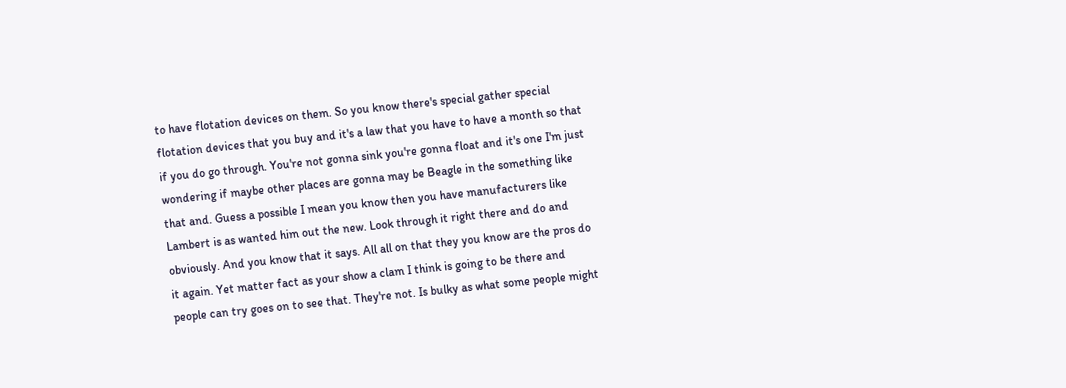to have flotation devices on them. So you know there's special gather special flotation devices that you buy and it's a law that you have to have a month so that if you do go through. You're not gonna sink you're gonna float and it's one I'm just wondering if maybe other places are gonna may be Beagle in the something like that and. Guess a possible I mean you know then you have manufacturers like Lambert is as wanted him out the new. Look through it right there and do and obviously. And you know that it says. All all on that they you know are the pros do it again. Yet matter fact as your show a clam I think is going to be there and people can try goes on to see that. They're not. Is bulky as what some people might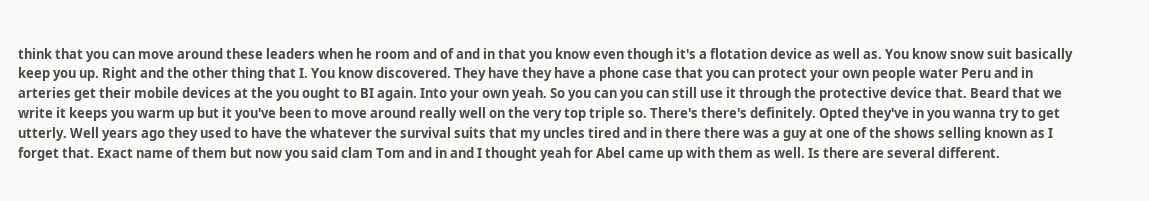think that you can move around these leaders when he room and of and in that you know even though it's a flotation device as well as. You know snow suit basically keep you up. Right and the other thing that I. You know discovered. They have they have a phone case that you can protect your own people water Peru and in arteries get their mobile devices at the you ought to BI again. Into your own yeah. So you can you can still use it through the protective device that. Beard that we write it keeps you warm up but it you've been to move around really well on the very top triple so. There's there's definitely. Opted they've in you wanna try to get utterly. Well years ago they used to have the whatever the survival suits that my uncles tired and in there there was a guy at one of the shows selling known as I forget that. Exact name of them but now you said clam Tom and in and I thought yeah for Abel came up with them as well. Is there are several different.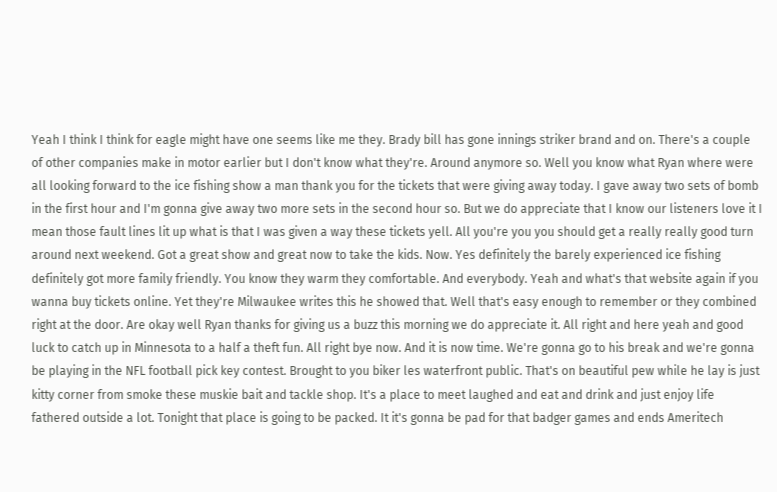Yeah I think I think for eagle might have one seems like me they. Brady bill has gone innings striker brand and on. There's a couple of other companies make in motor earlier but I don't know what they're. Around anymore so. Well you know what Ryan where were all looking forward to the ice fishing show a man thank you for the tickets that were giving away today. I gave away two sets of bomb in the first hour and I'm gonna give away two more sets in the second hour so. But we do appreciate that I know our listeners love it I mean those fault lines lit up what is that I was given a way these tickets yell. All you're you you should get a really really good turn around next weekend. Got a great show and great now to take the kids. Now. Yes definitely the barely experienced ice fishing definitely got more family friendly. You know they warm they comfortable. And everybody. Yeah and what's that website again if you wanna buy tickets online. Yet they're Milwaukee writes this he showed that. Well that's easy enough to remember or they combined right at the door. Are okay well Ryan thanks for giving us a buzz this morning we do appreciate it. All right and here yeah and good luck to catch up in Minnesota to a half a theft fun. All right bye now. And it is now time. We're gonna go to his break and we're gonna be playing in the NFL football pick key contest. Brought to you biker les waterfront public. That's on beautiful pew while he lay is just kitty corner from smoke these muskie bait and tackle shop. It's a place to meet laughed and eat and drink and just enjoy life fathered outside a lot. Tonight that place is going to be packed. It it's gonna be pad for that badger games and ends Ameritech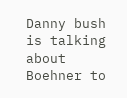Danny bush is talking about Boehner to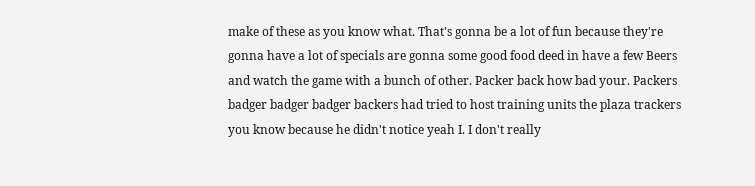make of these as you know what. That's gonna be a lot of fun because they're gonna have a lot of specials are gonna some good food deed in have a few Beers and watch the game with a bunch of other. Packer back how bad your. Packers badger badger badger backers had tried to host training units the plaza trackers you know because he didn't notice yeah I. I don't really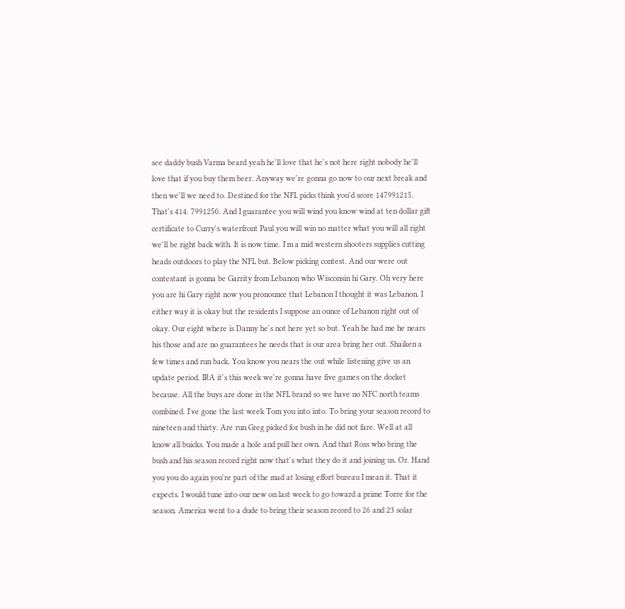see daddy bush Varma beard yeah he'll love that he's not here right nobody he'll love that if you buy them beer. Anyway we're gonna go now to our next break and then we'll we need to. Destined for the NFL picks think you'd score 147991215. That's 414. 7991250. And I guarantee you will wind you know wind at ten dollar gift certificate to Curry's waterfront Paul you will win no matter what you will all right we'll be right back with. It is now time. I'm a mid western shooters supplies cutting heads outdoors to play the NFL but. Below picking contest. And our were out contestant is gonna be Garrity from Lebanon who Wisconsin hi Gary. Oh very here you are hi Gary right now you pronounce that Lebanon I thought it was Lebanon. I either way it is okay but the residents I suppose an ounce of Lebanon right out of okay. Our eight where is Danny he's not here yet so but. Yeah he had me he nears his those and are no guarantees he needs that is our area bring her out. Shaiken a few times and run back. You know you nears the out while listening give us an update period. IRA it's this week we're gonna have five games on the docket because. All the buys are done in the NFL brand so we have no NFC north teams combined. I've gone the last week Tom you into into. To bring your season record to nineteen and thirty. Are run Greg picked for bush in he did not fare. Well at all know all buicks. You made a hole and pull her own. And that Ross who bring the bush and his season record right now that's what they do it and joining us. Or. Hand you you do again you're part of the mad at losing effort bureau I mean it. That it expects. I would tune into our new on last week to go toward a prime Torre for the season. America went to a dude to bring their season record to 26 and 23 solar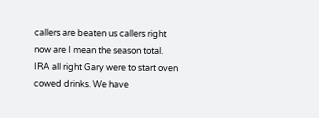callers are beaten us callers right now are I mean the season total. IRA all right Gary were to start oven cowed drinks. We have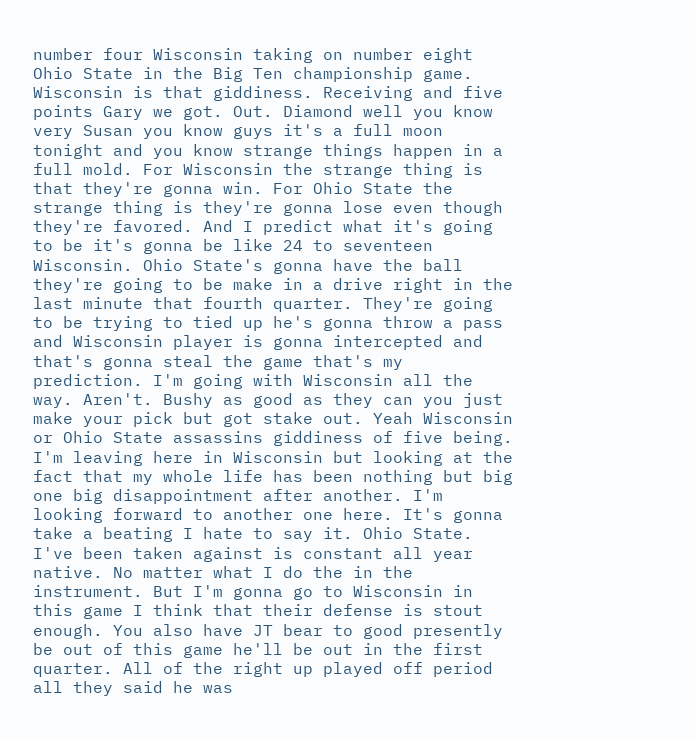number four Wisconsin taking on number eight Ohio State in the Big Ten championship game. Wisconsin is that giddiness. Receiving and five points Gary we got. Out. Diamond well you know very Susan you know guys it's a full moon tonight and you know strange things happen in a full mold. For Wisconsin the strange thing is that they're gonna win. For Ohio State the strange thing is they're gonna lose even though they're favored. And I predict what it's going to be it's gonna be like 24 to seventeen Wisconsin. Ohio State's gonna have the ball they're going to be make in a drive right in the last minute that fourth quarter. They're going to be trying to tied up he's gonna throw a pass and Wisconsin player is gonna intercepted and that's gonna steal the game that's my prediction. I'm going with Wisconsin all the way. Aren't. Bushy as good as they can you just make your pick but got stake out. Yeah Wisconsin or Ohio State assassins giddiness of five being. I'm leaving here in Wisconsin but looking at the fact that my whole life has been nothing but big one big disappointment after another. I'm looking forward to another one here. It's gonna take a beating I hate to say it. Ohio State. I've been taken against is constant all year native. No matter what I do the in the instrument. But I'm gonna go to Wisconsin in this game I think that their defense is stout enough. You also have JT bear to good presently be out of this game he'll be out in the first quarter. All of the right up played off period all they said he was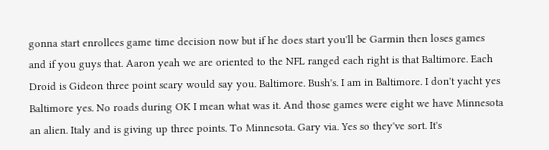gonna start enrollees game time decision now but if he does start you'll be Garmin then loses games and if you guys that. Aaron yeah we are oriented to the NFL ranged each right is that Baltimore. Each Droid is Gideon three point scary would say you. Baltimore. Bush's. I am in Baltimore. I don't yacht yes Baltimore yes. No roads during OK I mean what was it. And those games were eight we have Minnesota an alien. Italy and is giving up three points. To Minnesota. Gary via. Yes so they've sort. It's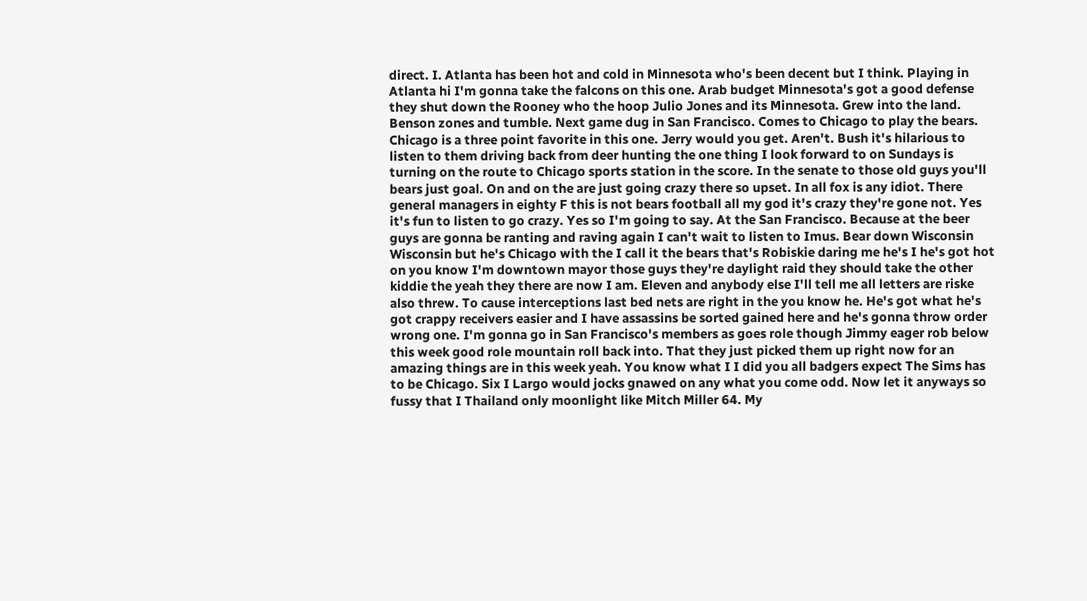direct. I. Atlanta has been hot and cold in Minnesota who's been decent but I think. Playing in Atlanta hi I'm gonna take the falcons on this one. Arab budget Minnesota's got a good defense they shut down the Rooney who the hoop Julio Jones and its Minnesota. Grew into the land. Benson zones and tumble. Next game dug in San Francisco. Comes to Chicago to play the bears. Chicago is a three point favorite in this one. Jerry would you get. Aren't. Bush it's hilarious to listen to them driving back from deer hunting the one thing I look forward to on Sundays is turning on the route to Chicago sports station in the score. In the senate to those old guys you'll bears just goal. On and on the are just going crazy there so upset. In all fox is any idiot. There general managers in eighty F this is not bears football all my god it's crazy they're gone not. Yes it's fun to listen to go crazy. Yes so I'm going to say. At the San Francisco. Because at the beer guys are gonna be ranting and raving again I can't wait to listen to Imus. Bear down Wisconsin Wisconsin but he's Chicago with the I call it the bears that's Robiskie daring me he's I he's got hot on you know I'm downtown mayor those guys they're daylight raid they should take the other kiddie the yeah they there are now I am. Eleven and anybody else I'll tell me all letters are riske also threw. To cause interceptions last bed nets are right in the you know he. He's got what he's got crappy receivers easier and I have assassins be sorted gained here and he's gonna throw order wrong one. I'm gonna go in San Francisco's members as goes role though Jimmy eager rob below this week good role mountain roll back into. That they just picked them up right now for an amazing things are in this week yeah. You know what I I did you all badgers expect The Sims has to be Chicago. Six I Largo would jocks gnawed on any what you come odd. Now let it anyways so fussy that I Thailand only moonlight like Mitch Miller 64. My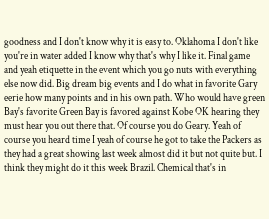goodness and I don't know why it is easy to. Oklahoma I don't like you're in water added I know why that's why I like it. Final game and yeah etiquette in the event which you go nuts with everything else now did. Big dream big events and I do what in favorite Gary eerie how many points and in his own path. Who would have green Bay's favorite Green Bay is favored against Kobe OK hearing they must hear you out there that. Of course you do Geary. Yeah of course you heard time I yeah of course he got to take the Packers as they had a great showing last week almost did it but not quite but. I think they might do it this week Brazil. Chemical that's in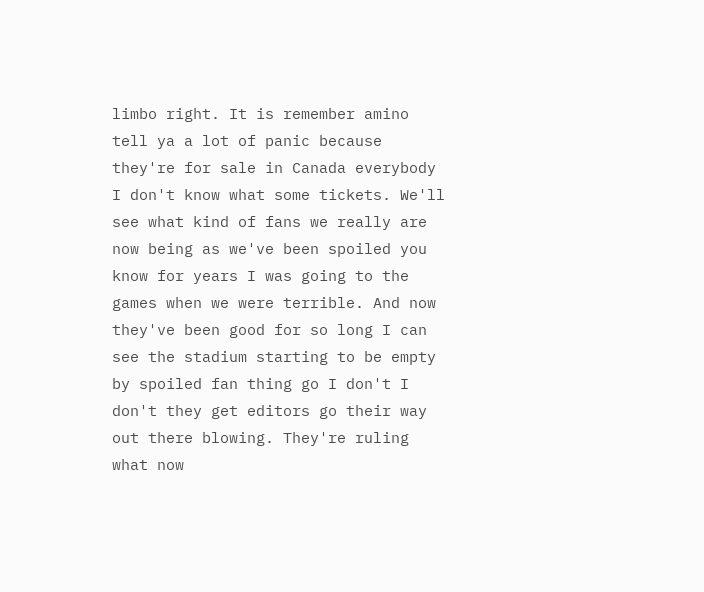limbo right. It is remember amino tell ya a lot of panic because they're for sale in Canada everybody I don't know what some tickets. We'll see what kind of fans we really are now being as we've been spoiled you know for years I was going to the games when we were terrible. And now they've been good for so long I can see the stadium starting to be empty by spoiled fan thing go I don't I don't they get editors go their way out there blowing. They're ruling what now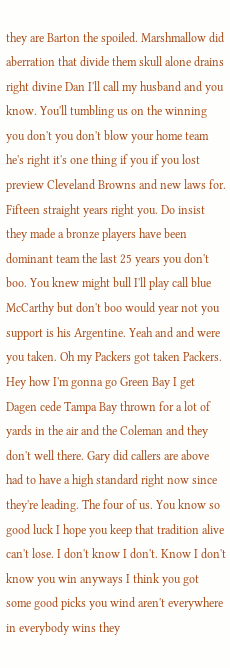they are Barton the spoiled. Marshmallow did aberration that divide them skull alone drains right divine Dan I'll call my husband and you know. You'll tumbling us on the winning you don't you don't blow your home team he's right it's one thing if you if you lost preview Cleveland Browns and new laws for. Fifteen straight years right you. Do insist they made a bronze players have been dominant team the last 25 years you don't boo. You knew might bull I'll play call blue McCarthy but don't boo would year not you support is his Argentine. Yeah and and were you taken. Oh my Packers got taken Packers. Hey how I'm gonna go Green Bay I get Dagen cede Tampa Bay thrown for a lot of yards in the air and the Coleman and they don't well there. Gary did callers are above had to have a high standard right now since they're leading. The four of us. You know so good luck I hope you keep that tradition alive can't lose. I don't know I don't. Know I don't know you win anyways I think you got some good picks you wind aren't everywhere in everybody wins they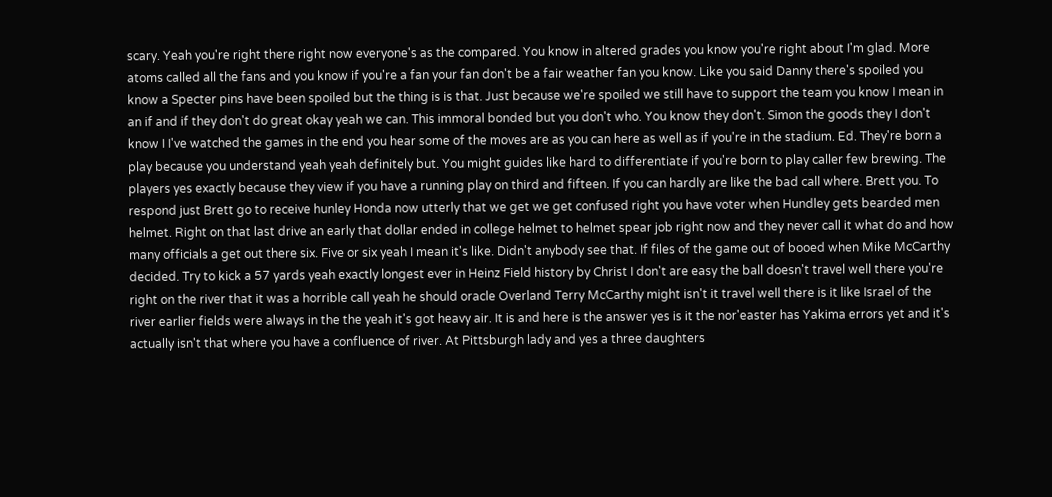scary. Yeah you're right there right now everyone's as the compared. You know in altered grades you know you're right about I'm glad. More atoms called all the fans and you know if you're a fan your fan don't be a fair weather fan you know. Like you said Danny there's spoiled you know a Specter pins have been spoiled but the thing is is that. Just because we're spoiled we still have to support the team you know I mean in an if and if they don't do great okay yeah we can. This immoral bonded but you don't who. You know they don't. Simon the goods they I don't know I I've watched the games in the end you hear some of the moves are as you can here as well as if you're in the stadium. Ed. They're born a play because you understand yeah yeah definitely but. You might guides like hard to differentiate if you're born to play caller few brewing. The players yes exactly because they view if you have a running play on third and fifteen. If you can hardly are like the bad call where. Brett you. To respond just Brett go to receive hunley Honda now utterly that we get we get confused right you have voter when Hundley gets bearded men helmet. Right on that last drive an early that dollar ended in college helmet to helmet spear job right now and they never call it what do and how many officials a get out there six. Five or six yeah I mean it's like. Didn't anybody see that. If files of the game out of booed when Mike McCarthy decided. Try to kick a 57 yards yeah exactly longest ever in Heinz Field history by Christ I don't are easy the ball doesn't travel well there you're right on the river that it was a horrible call yeah he should oracle Overland Terry McCarthy might isn't it travel well there is it like Israel of the river earlier fields were always in the the yeah it's got heavy air. It is and here is the answer yes is it the nor'easter has Yakima errors yet and it's actually isn't that where you have a confluence of river. At Pittsburgh lady and yes a three daughters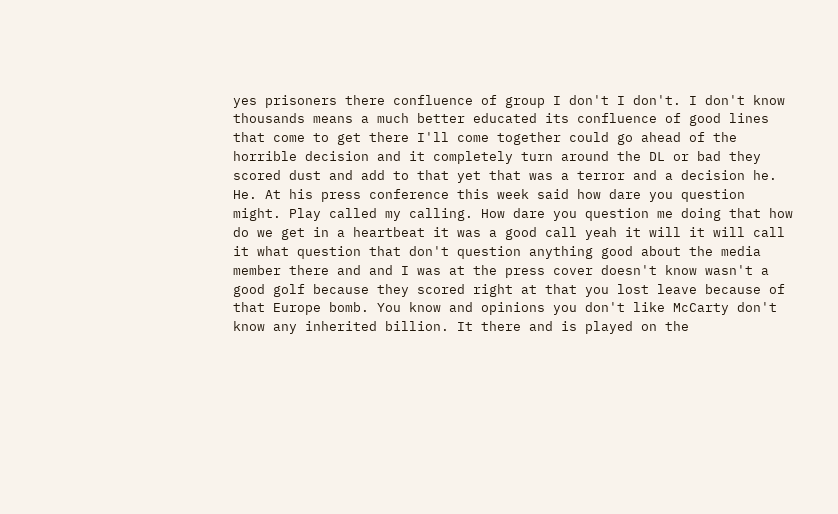yes prisoners there confluence of group I don't I don't. I don't know thousands means a much better educated its confluence of good lines that come to get there I'll come together could go ahead of the horrible decision and it completely turn around the DL or bad they scored dust and add to that yet that was a terror and a decision he. He. At his press conference this week said how dare you question might. Play called my calling. How dare you question me doing that how do we get in a heartbeat it was a good call yeah it will it will call it what question that don't question anything good about the media member there and and I was at the press cover doesn't know wasn't a good golf because they scored right at that you lost leave because of that Europe bomb. You know and opinions you don't like McCarty don't know any inherited billion. It there and is played on the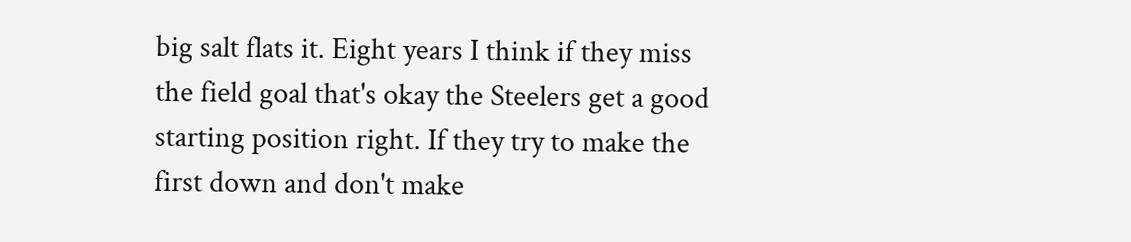big salt flats it. Eight years I think if they miss the field goal that's okay the Steelers get a good starting position right. If they try to make the first down and don't make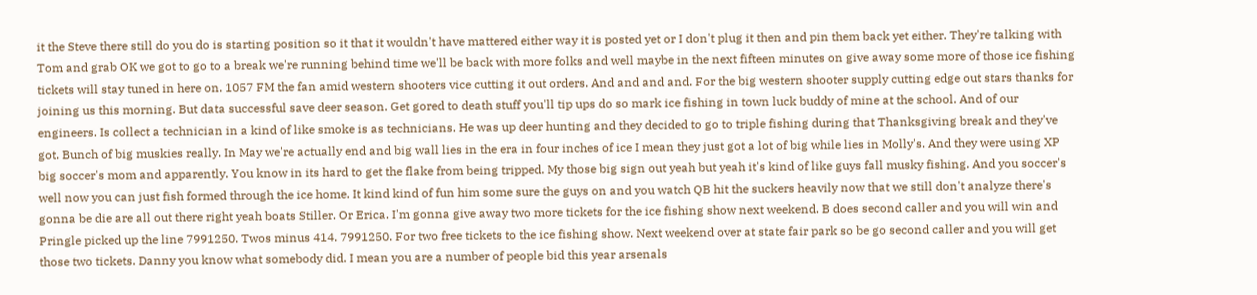it the Steve there still do you do is starting position so it that it wouldn't have mattered either way it is posted yet or I don't plug it then and pin them back yet either. They're talking with Tom and grab OK we got to go to a break we're running behind time we'll be back with more folks and well maybe in the next fifteen minutes on give away some more of those ice fishing tickets will stay tuned in here on. 1057 FM the fan amid western shooters vice cutting it out orders. And and and and. For the big western shooter supply cutting edge out stars thanks for joining us this morning. But data successful save deer season. Get gored to death stuff you'll tip ups do so mark ice fishing in town luck buddy of mine at the school. And of our engineers. Is collect a technician in a kind of like smoke is as technicians. He was up deer hunting and they decided to go to triple fishing during that Thanksgiving break and they've got. Bunch of big muskies really. In May we're actually end and big wall lies in the era in four inches of ice I mean they just got a lot of big while lies in Molly's. And they were using XP big soccer's mom and apparently. You know in its hard to get the flake from being tripped. My those big sign out yeah but yeah it's kind of like guys fall musky fishing. And you soccer's well now you can just fish formed through the ice home. It kind kind of fun him some sure the guys on and you watch QB hit the suckers heavily now that we still don't analyze there's gonna be die are all out there right yeah boats Stiller. Or Erica. I'm gonna give away two more tickets for the ice fishing show next weekend. B does second caller and you will win and Pringle picked up the line 7991250. Twos minus 414. 7991250. For two free tickets to the ice fishing show. Next weekend over at state fair park so be go second caller and you will get those two tickets. Danny you know what somebody did. I mean you are a number of people bid this year arsenals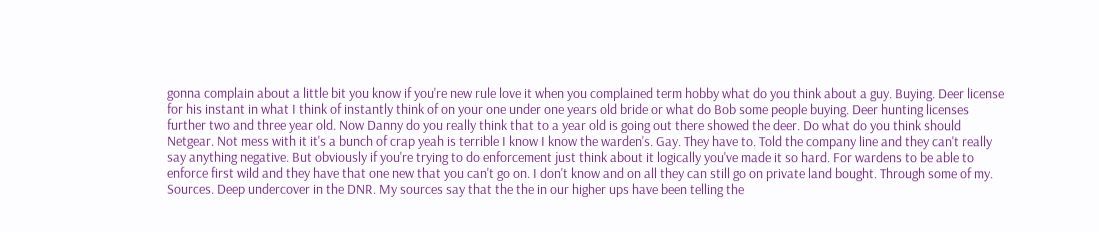gonna complain about a little bit you know if you're new rule love it when you complained term hobby what do you think about a guy. Buying. Deer license for his instant in what I think of instantly think of on your one under one years old bride or what do Bob some people buying. Deer hunting licenses further two and three year old. Now Danny do you really think that to a year old is going out there showed the deer. Do what do you think should Netgear. Not mess with it it's a bunch of crap yeah is terrible I know I know the warden's. Gay. They have to. Told the company line and they can't really say anything negative. But obviously if you're trying to do enforcement just think about it logically you've made it so hard. For wardens to be able to enforce first wild and they have that one new that you can't go on. I don't know and on all they can still go on private land bought. Through some of my. Sources. Deep undercover in the DNR. My sources say that the the in our higher ups have been telling the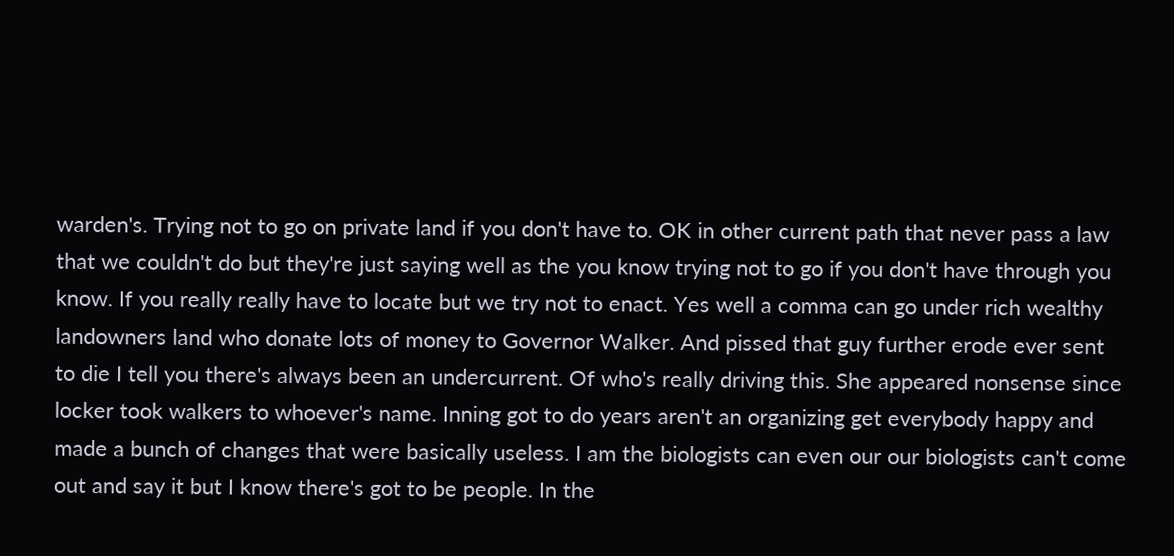warden's. Trying not to go on private land if you don't have to. OK in other current path that never pass a law that we couldn't do but they're just saying well as the you know trying not to go if you don't have through you know. If you really really have to locate but we try not to enact. Yes well a comma can go under rich wealthy landowners land who donate lots of money to Governor Walker. And pissed that guy further erode ever sent to die I tell you there's always been an undercurrent. Of who's really driving this. She appeared nonsense since locker took walkers to whoever's name. Inning got to do years aren't an organizing get everybody happy and made a bunch of changes that were basically useless. I am the biologists can even our our biologists can't come out and say it but I know there's got to be people. In the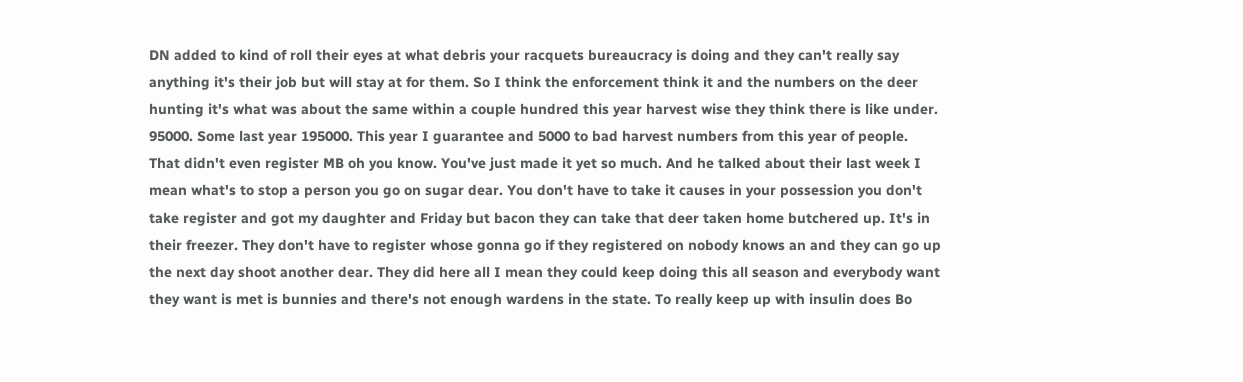DN added to kind of roll their eyes at what debris your racquets bureaucracy is doing and they can't really say anything it's their job but will stay at for them. So I think the enforcement think it and the numbers on the deer hunting it's what was about the same within a couple hundred this year harvest wise they think there is like under. 95000. Some last year 195000. This year I guarantee and 5000 to bad harvest numbers from this year of people. That didn't even register MB oh you know. You've just made it yet so much. And he talked about their last week I mean what's to stop a person you go on sugar dear. You don't have to take it causes in your possession you don't take register and got my daughter and Friday but bacon they can take that deer taken home butchered up. It's in their freezer. They don't have to register whose gonna go if they registered on nobody knows an and they can go up the next day shoot another dear. They did here all I mean they could keep doing this all season and everybody want they want is met is bunnies and there's not enough wardens in the state. To really keep up with insulin does Bo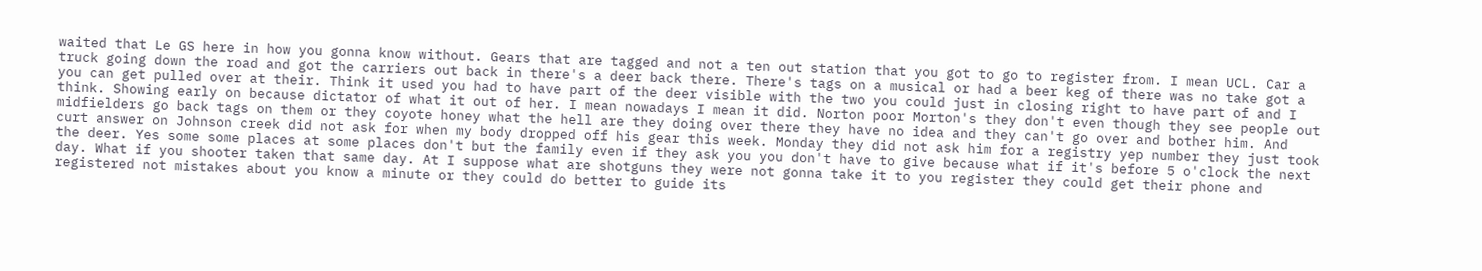waited that Le GS here in how you gonna know without. Gears that are tagged and not a ten out station that you got to go to register from. I mean UCL. Car a truck going down the road and got the carriers out back in there's a deer back there. There's tags on a musical or had a beer keg of there was no take got a you can get pulled over at their. Think it used you had to have part of the deer visible with the two you could just in closing right to have part of and I think. Showing early on because dictator of what it out of her. I mean nowadays I mean it did. Norton poor Morton's they don't even though they see people out midfielders go back tags on them or they coyote honey what the hell are they doing over there they have no idea and they can't go over and bother him. And curt answer on Johnson creek did not ask for when my body dropped off his gear this week. Monday they did not ask him for a registry yep number they just took the deer. Yes some some places at some places don't but the family even if they ask you you don't have to give because what if it's before 5 o'clock the next day. What if you shooter taken that same day. At I suppose what are shotguns they were not gonna take it to you register they could get their phone and registered not mistakes about you know a minute or they could do better to guide its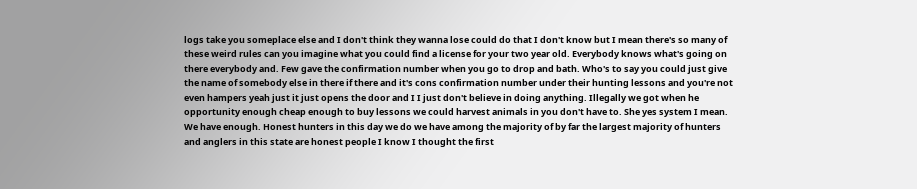logs take you someplace else and I don't think they wanna lose could do that I don't know but I mean there's so many of these weird rules can you imagine what you could find a license for your two year old. Everybody knows what's going on there everybody and. Few gave the confirmation number when you go to drop and bath. Who's to say you could just give the name of somebody else in there if there and it's cons confirmation number under their hunting lessons and you're not even hampers yeah just it just opens the door and I I just don't believe in doing anything. Illegally we got when he opportunity enough cheap enough to buy lessons we could harvest animals in you don't have to. She yes system I mean. We have enough. Honest hunters in this day we do we have among the majority of by far the largest majority of hunters and anglers in this state are honest people I know I thought the first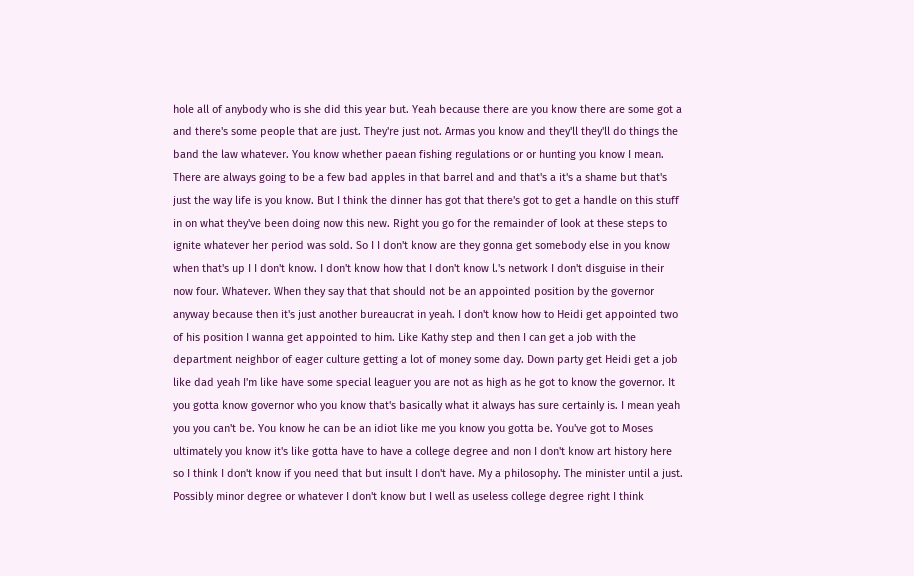hole all of anybody who is she did this year but. Yeah because there are you know there are some got a and there's some people that are just. They're just not. Armas you know and they'll they'll do things the band the law whatever. You know whether paean fishing regulations or or hunting you know I mean. There are always going to be a few bad apples in that barrel and and that's a it's a shame but that's just the way life is you know. But I think the dinner has got that there's got to get a handle on this stuff in on what they've been doing now this new. Right you go for the remainder of look at these steps to ignite whatever her period was sold. So I I don't know are they gonna get somebody else in you know when that's up I I don't know. I don't know how that I don't know l.'s network I don't disguise in their now four. Whatever. When they say that that should not be an appointed position by the governor anyway because then it's just another bureaucrat in yeah. I don't know how to Heidi get appointed two of his position I wanna get appointed to him. Like Kathy step and then I can get a job with the department neighbor of eager culture getting a lot of money some day. Down party get Heidi get a job like dad yeah I'm like have some special leaguer you are not as high as he got to know the governor. It you gotta know governor who you know that's basically what it always has sure certainly is. I mean yeah you you can't be. You know he can be an idiot like me you know you gotta be. You've got to Moses ultimately you know it's like gotta have to have a college degree and non I don't know art history here so I think I don't know if you need that but insult I don't have. My a philosophy. The minister until a just. Possibly minor degree or whatever I don't know but I well as useless college degree right I think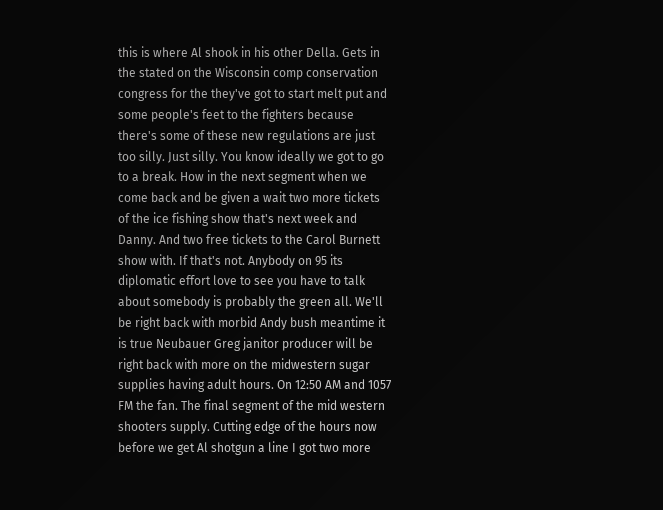this is where Al shook in his other Della. Gets in the stated on the Wisconsin comp conservation congress for the they've got to start melt put and some people's feet to the fighters because there's some of these new regulations are just too silly. Just silly. You know ideally we got to go to a break. How in the next segment when we come back and be given a wait two more tickets of the ice fishing show that's next week and Danny. And two free tickets to the Carol Burnett show with. If that's not. Anybody on 95 its diplomatic effort love to see you have to talk about somebody is probably the green all. We'll be right back with morbid Andy bush meantime it is true Neubauer Greg janitor producer will be right back with more on the midwestern sugar supplies having adult hours. On 12:50 AM and 1057 FM the fan. The final segment of the mid western shooters supply. Cutting edge of the hours now before we get Al shotgun a line I got two more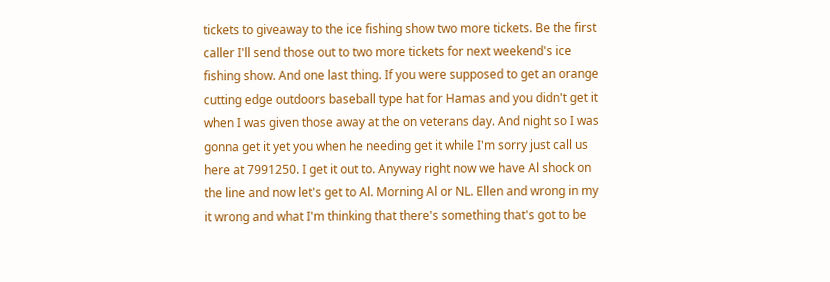tickets to giveaway to the ice fishing show two more tickets. Be the first caller I'll send those out to two more tickets for next weekend's ice fishing show. And one last thing. If you were supposed to get an orange cutting edge outdoors baseball type hat for Hamas and you didn't get it when I was given those away at the on veterans day. And night so I was gonna get it yet you when he needing get it while I'm sorry just call us here at 7991250. I get it out to. Anyway right now we have Al shock on the line and now let's get to Al. Morning Al or NL. Ellen and wrong in my it wrong and what I'm thinking that there's something that's got to be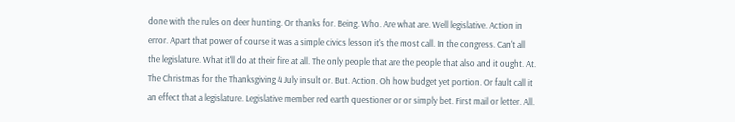done with the rules on deer hunting. Or thanks for. Being. Who. Are what are. Well legislative. Action in error. Apart that power of course it was a simple civics lesson it's the most call. In the congress. Can't all the legislature. What it'll do at their fire at all. The only people that are the people that also and it ought. At. The Christmas for the Thanksgiving 4 July insult or. But. Action. Oh how budget yet portion. Or fault call it an effect that a legislature. Legislative member red earth questioner or or simply bet. First mail or letter. All.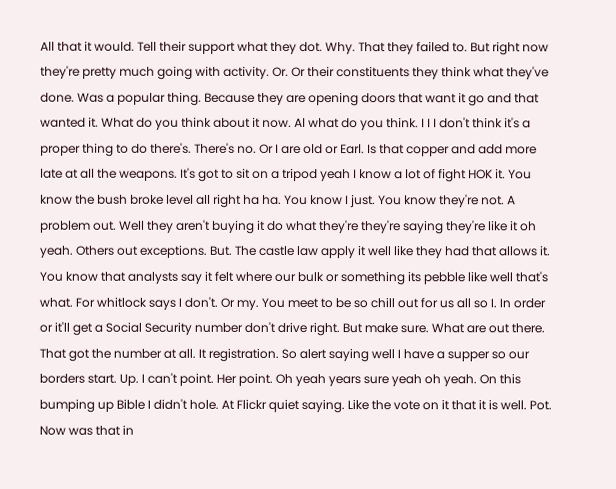All that it would. Tell their support what they dot. Why. That they failed to. But right now they're pretty much going with activity. Or. Or their constituents they think what they've done. Was a popular thing. Because they are opening doors that want it go and that wanted it. What do you think about it now. Al what do you think. I I I don't think it's a proper thing to do there's. There's no. Or I are old or Earl. Is that copper and add more late at all the weapons. It's got to sit on a tripod yeah I know a lot of fight HOK it. You know the bush broke level all right ha ha. You know I just. You know they're not. A problem out. Well they aren't buying it do what they're they're saying they're like it oh yeah. Others out exceptions. But. The castle law apply it well like they had that allows it. You know that analysts say it felt where our bulk or something its pebble like well that's what. For whitlock says I don't. Or my. You meet to be so chill out for us all so I. In order or it'll get a Social Security number don't drive right. But make sure. What are out there. That got the number at all. It registration. So alert saying well I have a supper so our borders start. Up. I can't point. Her point. Oh yeah years sure yeah oh yeah. On this bumping up Bible I didn't hole. At Flickr quiet saying. Like the vote on it that it is well. Pot. Now was that in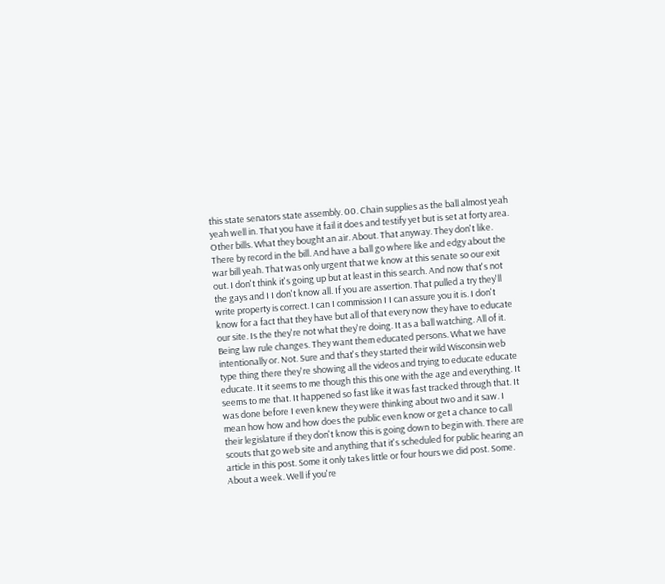this state senators state assembly. 00. Chain supplies as the ball almost yeah yeah well in. That you have it fail it does and testify yet but is set at forty area. Other bills. What they bought an air. About. That anyway. They don't like. There by record in the bill. And have a ball go where like and edgy about the war bill yeah. That was only urgent that we know at this senate so our exit out. I don't think it's going up but at least in this search. And now that's not the gays and I I don't know all. If you are assertion. That pulled a try they'll write property is correct. I can I commission I I can assure you it is. I don't know for a fact that they have but all of that every now they have to educate our site. Is the they're not what they're doing. It as a ball watching. All of it. Being law rule changes. They want them educated persons. What we have intentionally or. Not. Sure and that's they started their wild Wisconsin web type thing there they're showing all the videos and trying to educate educate educate. It it seems to me though this this one with the age and everything. It seems to me that. It happened so fast like it was fast tracked through that. It was done before I even knew they were thinking about two and it saw. I mean how how and how does the public even know or get a chance to call their legislature if they don't know this is going down to begin with. There are scouts that go web site and anything that it's scheduled for public hearing an article in this post. Some it only takes little or four hours we did post. Some. About a week. Well if you're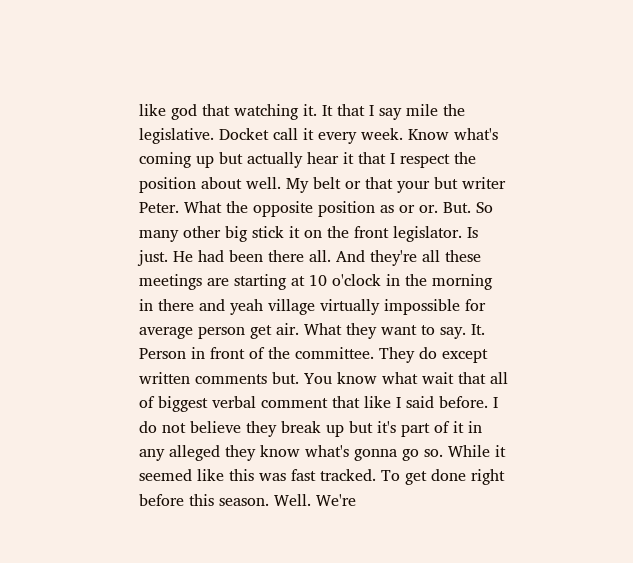like god that watching it. It that I say mile the legislative. Docket call it every week. Know what's coming up but actually hear it that I respect the position about well. My belt or that your but writer Peter. What the opposite position as or or. But. So many other big stick it on the front legislator. Is just. He had been there all. And they're all these meetings are starting at 10 o'clock in the morning in there and yeah village virtually impossible for average person get air. What they want to say. It. Person in front of the committee. They do except written comments but. You know what wait that all of biggest verbal comment that like I said before. I do not believe they break up but it's part of it in any alleged they know what's gonna go so. While it seemed like this was fast tracked. To get done right before this season. Well. We're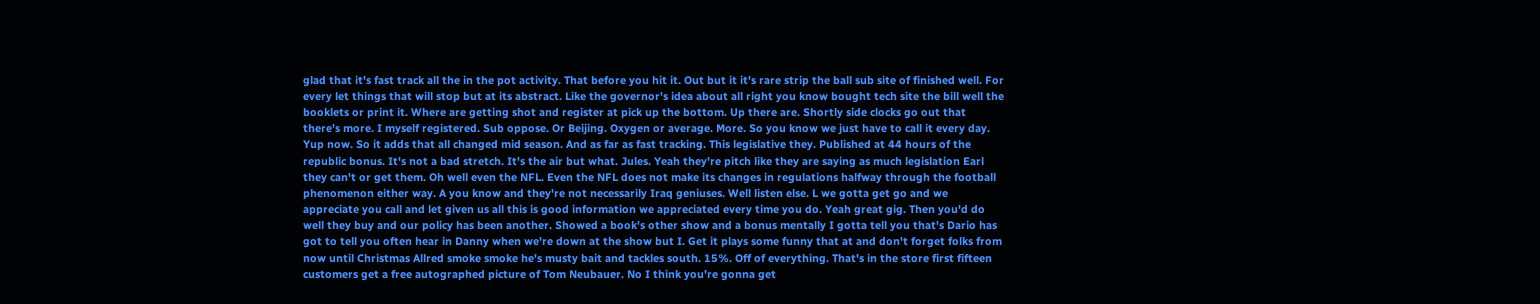glad that it's fast track all the in the pot activity. That before you hit it. Out but it it's rare strip the ball sub site of finished well. For every let things that will stop but at its abstract. Like the governor's idea about all right you know bought tech site the bill well the booklets or print it. Where are getting shot and register at pick up the bottom. Up there are. Shortly side clocks go out that there's more. I myself registered. Sub oppose. Or Beijing. Oxygen or average. More. So you know we just have to call it every day. Yup now. So it adds that all changed mid season. And as far as fast tracking. This legislative they. Published at 44 hours of the republic bonus. It's not a bad stretch. It's the air but what. Jules. Yeah they're pitch like they are saying as much legislation Earl they can't or get them. Oh well even the NFL. Even the NFL does not make its changes in regulations halfway through the football phenomenon either way. A you know and they're not necessarily Iraq geniuses. Well listen else. L we gotta get go and we appreciate you call and let given us all this is good information we appreciated every time you do. Yeah great gig. Then you'd do well they buy and our policy has been another. Showed a book's other show and a bonus mentally I gotta tell you that's Dario has got to tell you often hear in Danny when we're down at the show but I. Get it plays some funny that at and don't forget folks from now until Christmas Allred smoke smoke he's musty bait and tackles south. 15%. Off of everything. That's in the store first fifteen customers get a free autographed picture of Tom Neubauer. No I think you're gonna get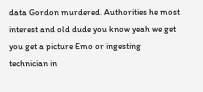data Gordon murdered. Authorities he most interest and old dude you know yeah we get you get a picture Emo or ingesting technician in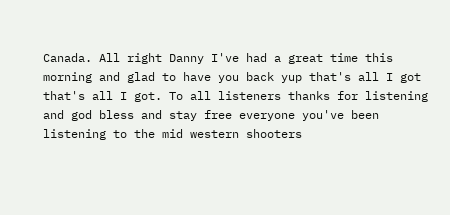Canada. All right Danny I've had a great time this morning and glad to have you back yup that's all I got that's all I got. To all listeners thanks for listening and god bless and stay free everyone you've been listening to the mid western shooters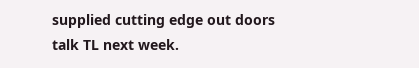supplied cutting edge out doors talk TL next week.